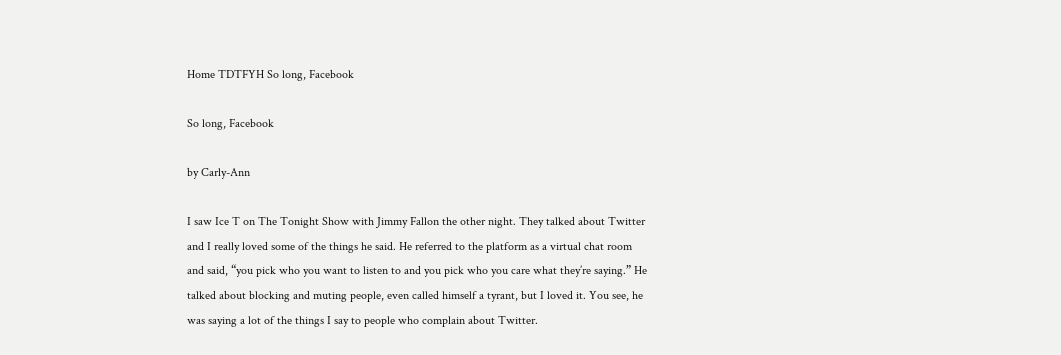Home TDTFYH So long, Facebook

So long, Facebook

by Carly-Ann

I saw Ice T on The Tonight Show with Jimmy Fallon the other night. They talked about Twitter and I really loved some of the things he said. He referred to the platform as a virtual chat room and said, “you pick who you want to listen to and you pick who you care what they’re saying.” He talked about blocking and muting people, even called himself a tyrant, but I loved it. You see, he was saying a lot of the things I say to people who complain about Twitter.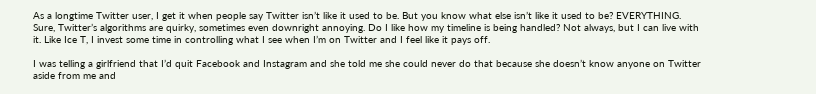As a longtime Twitter user, I get it when people say Twitter isn’t like it used to be. But you know what else isn’t like it used to be? EVERYTHING. Sure, Twitter’s algorithms are quirky, sometimes even downright annoying. Do I like how my timeline is being handled? Not always, but I can live with it. Like Ice T, I invest some time in controlling what I see when I’m on Twitter and I feel like it pays off.

I was telling a girlfriend that I’d quit Facebook and Instagram and she told me she could never do that because she doesn’t know anyone on Twitter aside from me and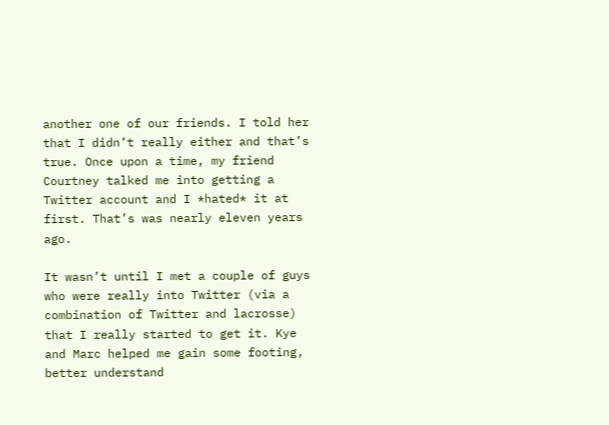another one of our friends. I told her that I didn’t really either and that’s true. Once upon a time, my friend Courtney talked me into getting a Twitter account and I *hated* it at first. That’s was nearly eleven years ago.

It wasn’t until I met a couple of guys who were really into Twitter (via a combination of Twitter and lacrosse) that I really started to get it. Kye and Marc helped me gain some footing, better understand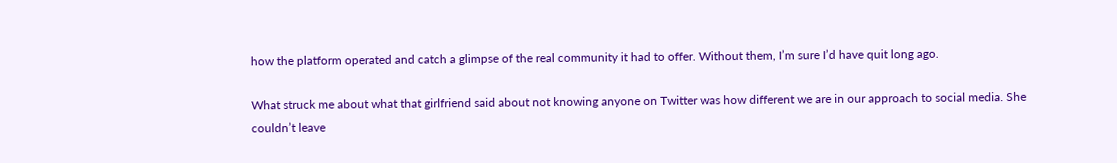how the platform operated and catch a glimpse of the real community it had to offer. Without them, I’m sure I’d have quit long ago.

What struck me about what that girlfriend said about not knowing anyone on Twitter was how different we are in our approach to social media. She couldn’t leave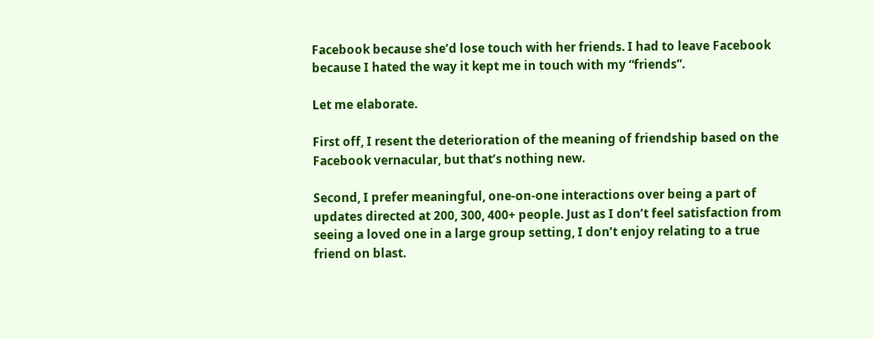Facebook because she’d lose touch with her friends. I had to leave Facebook because I hated the way it kept me in touch with my “friends”.

Let me elaborate.

First off, I resent the deterioration of the meaning of friendship based on the Facebook vernacular, but that’s nothing new.

Second, I prefer meaningful, one-on-one interactions over being a part of updates directed at 200, 300, 400+ people. Just as I don’t feel satisfaction from seeing a loved one in a large group setting, I don’t enjoy relating to a true friend on blast.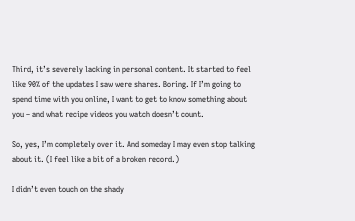Third, it’s severely lacking in personal content. It started to feel like 90% of the updates I saw were shares. Boring. If I’m going to spend time with you online, I want to get to know something about you – and what recipe videos you watch doesn’t count.

So, yes, I’m completely over it. And someday I may even stop talking about it. (I feel like a bit of a broken record.)

I didn’t even touch on the shady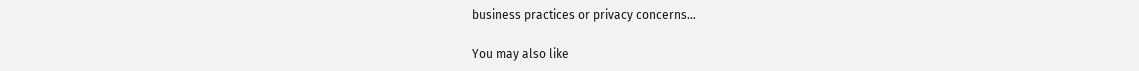business practices or privacy concerns…

You may also like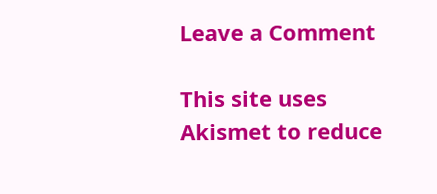Leave a Comment

This site uses Akismet to reduce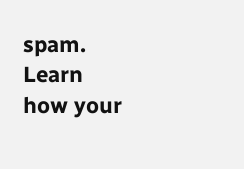spam. Learn how your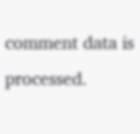comment data is processed.